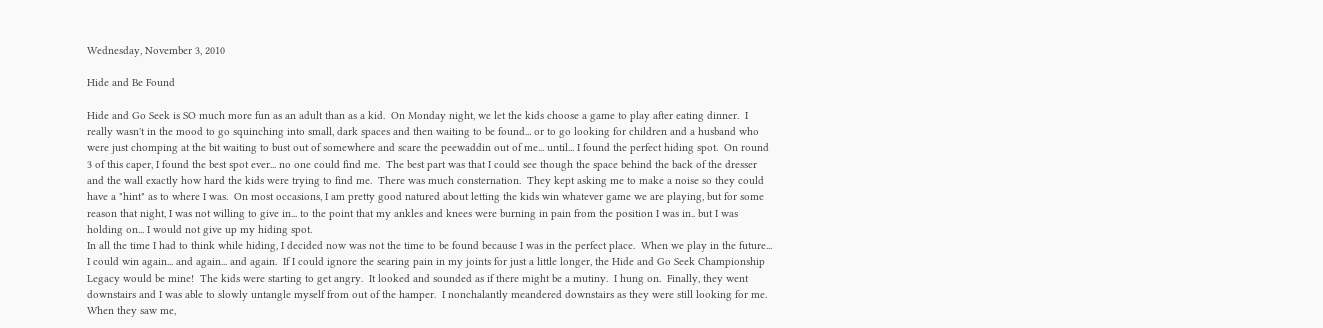Wednesday, November 3, 2010

Hide and Be Found

Hide and Go Seek is SO much more fun as an adult than as a kid.  On Monday night, we let the kids choose a game to play after eating dinner.  I really wasn't in the mood to go squinching into small, dark spaces and then waiting to be found... or to go looking for children and a husband who were just chomping at the bit waiting to bust out of somewhere and scare the peewaddin out of me... until... I found the perfect hiding spot.  On round 3 of this caper, I found the best spot ever... no one could find me.  The best part was that I could see though the space behind the back of the dresser and the wall exactly how hard the kids were trying to find me.  There was much consternation.  They kept asking me to make a noise so they could have a "hint" as to where I was.  On most occasions, I am pretty good natured about letting the kids win whatever game we are playing, but for some reason that night, I was not willing to give in... to the point that my ankles and knees were burning in pain from the position I was in.. but I was holding on... I would not give up my hiding spot.
In all the time I had to think while hiding, I decided now was not the time to be found because I was in the perfect place.  When we play in the future... I could win again... and again... and again.  If I could ignore the searing pain in my joints for just a little longer, the Hide and Go Seek Championship Legacy would be mine!  The kids were starting to get angry.  It looked and sounded as if there might be a mutiny.  I hung on.  Finally, they went downstairs and I was able to slowly untangle myself from out of the hamper.  I nonchalantly meandered downstairs as they were still looking for me.  When they saw me,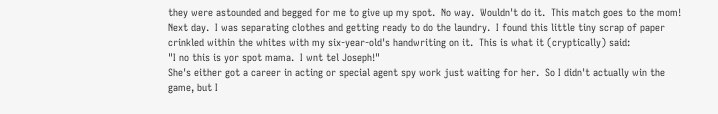they were astounded and begged for me to give up my spot.  No way.  Wouldn't do it.  This match goes to the mom!
Next day.  I was separating clothes and getting ready to do the laundry.  I found this little tiny scrap of paper crinkled within the whites with my six-year-old's handwriting on it.  This is what it (cryptically) said:
"I no this is yor spot mama.  I wnt tel Joseph!"
She's either got a career in acting or special agent spy work just waiting for her.  So I didn't actually win the game, but I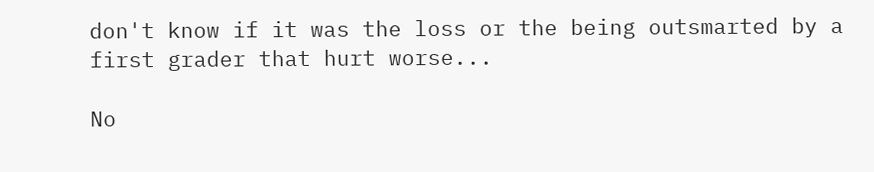don't know if it was the loss or the being outsmarted by a first grader that hurt worse...

No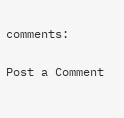comments:

Post a Comment